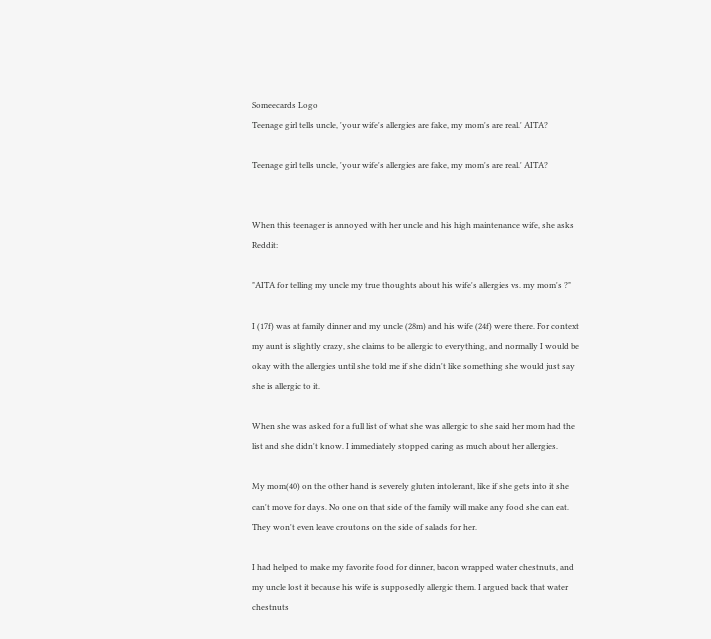Someecards Logo
Teenage girl tells uncle, 'your wife's allergies are fake, my mom's are real.' AITA?

Teenage girl tells uncle, 'your wife's allergies are fake, my mom's are real.' AITA?


When this teenager is annoyed with her uncle and his high maintenance wife, she asks Reddit:

"AITA for telling my uncle my true thoughts about his wife's allergies vs. my mom's ?"

I (17f) was at family dinner and my uncle (28m) and his wife (24f) were there. For context my aunt is slightly crazy, she claims to be allergic to everything, and normally I would be okay with the allergies until she told me if she didn't like something she would just say she is allergic to it.

When she was asked for a full list of what she was allergic to she said her mom had the list and she didn't know. I immediately stopped caring as much about her allergies.

My mom(40) on the other hand is severely gluten intolerant, like if she gets into it she can't move for days. No one on that side of the family will make any food she can eat. They won't even leave croutons on the side of salads for her.

I had helped to make my favorite food for dinner, bacon wrapped water chestnuts, and my uncle lost it because his wife is supposedly allergic them. I argued back that water chestnuts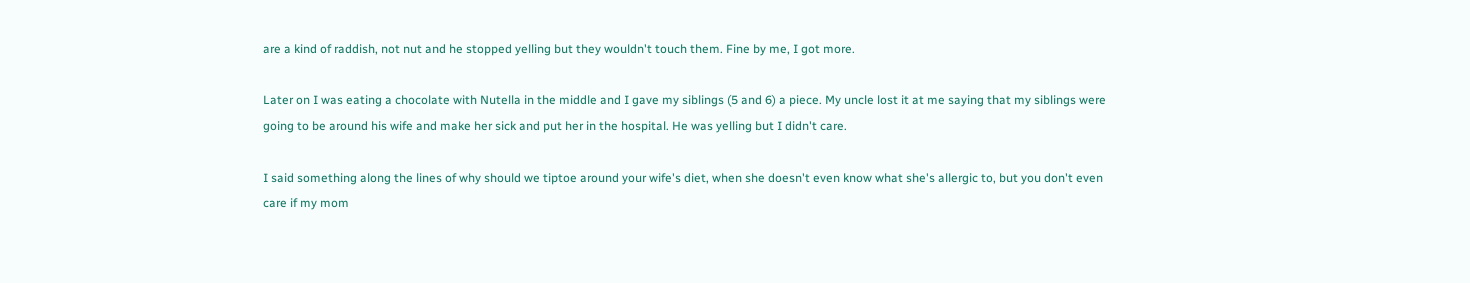are a kind of raddish, not nut and he stopped yelling but they wouldn't touch them. Fine by me, I got more.

Later on I was eating a chocolate with Nutella in the middle and I gave my siblings (5 and 6) a piece. My uncle lost it at me saying that my siblings were going to be around his wife and make her sick and put her in the hospital. He was yelling but I didn't care.

I said something along the lines of why should we tiptoe around your wife's diet, when she doesn't even know what she's allergic to, but you don't even care if my mom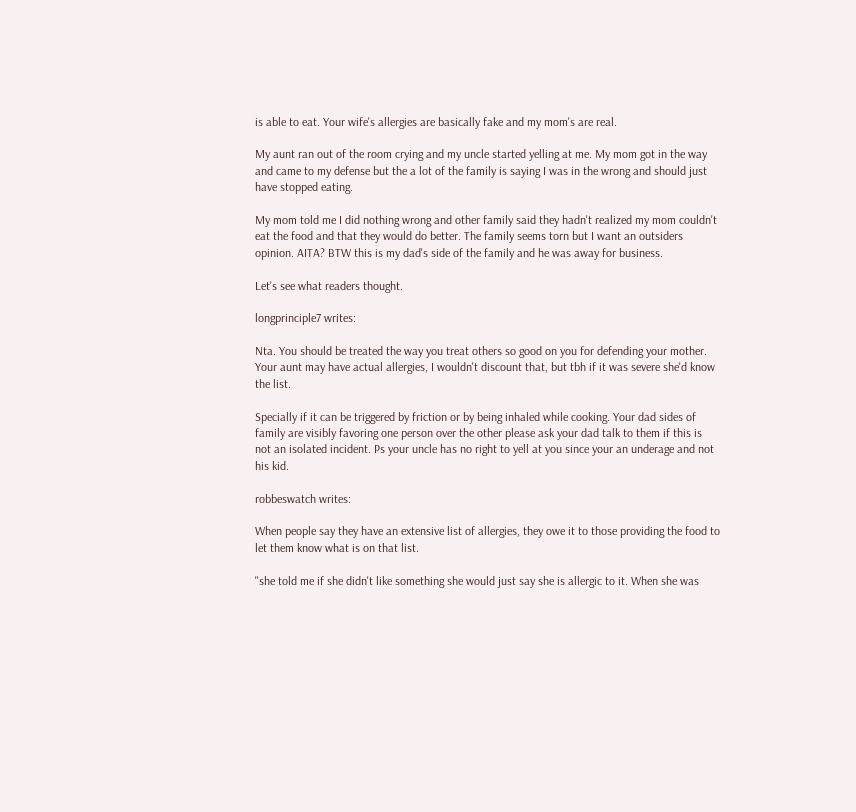is able to eat. Your wife's allergies are basically fake and my mom's are real.

My aunt ran out of the room crying and my uncle started yelling at me. My mom got in the way and came to my defense but the a lot of the family is saying I was in the wrong and should just have stopped eating.

My mom told me I did nothing wrong and other family said they hadn't realized my mom couldn't eat the food and that they would do better. The family seems torn but I want an outsiders opinion. AITA? BTW this is my dad's side of the family and he was away for business.

Let's see what readers thought.

longprinciple7 writes:

Nta. You should be treated the way you treat others so good on you for defending your mother. Your aunt may have actual allergies, I wouldn't discount that, but tbh if it was severe she'd know the list.

Specially if it can be triggered by friction or by being inhaled while cooking. Your dad sides of family are visibly favoring one person over the other please ask your dad talk to them if this is not an isolated incident. Ps your uncle has no right to yell at you since your an underage and not his kid.

robbeswatch writes:

When people say they have an extensive list of allergies, they owe it to those providing the food to let them know what is on that list.

"she told me if she didn't like something she would just say she is allergic to it. When she was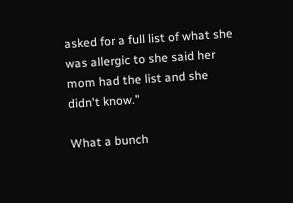asked for a full list of what she was allergic to she said her mom had the list and she didn't know."

What a bunch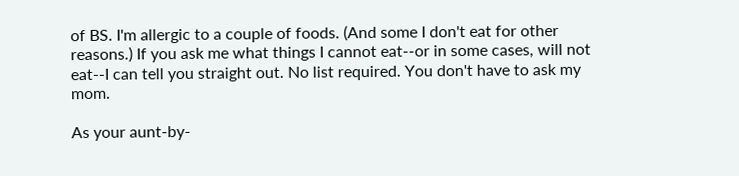of BS. I'm allergic to a couple of foods. (And some I don't eat for other reasons.) If you ask me what things I cannot eat--or in some cases, will not eat--I can tell you straight out. No list required. You don't have to ask my mom.

As your aunt-by-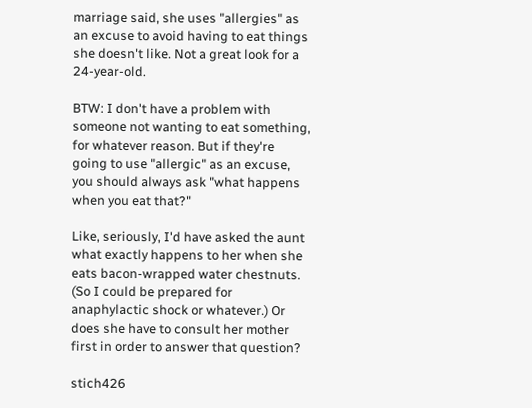marriage said, she uses "allergies" as an excuse to avoid having to eat things she doesn't like. Not a great look for a 24-year-old.

BTW: I don't have a problem with someone not wanting to eat something, for whatever reason. But if they're going to use "allergic" as an excuse, you should always ask "what happens when you eat that?"

Like, seriously, I'd have asked the aunt what exactly happens to her when she eats bacon-wrapped water chestnuts. (So I could be prepared for anaphylactic shock or whatever.) Or does she have to consult her mother first in order to answer that question?

stich426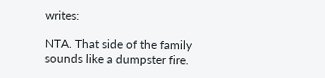writes:

NTA. That side of the family sounds like a dumpster fire.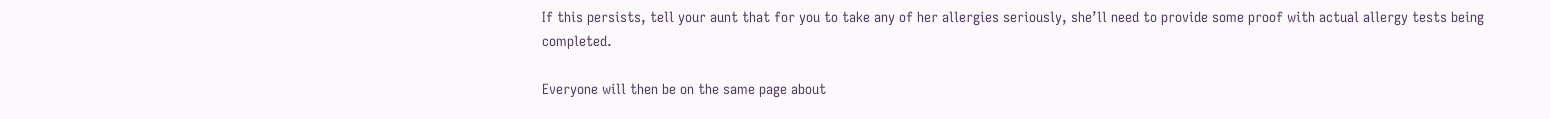If this persists, tell your aunt that for you to take any of her allergies seriously, she’ll need to provide some proof with actual allergy tests being completed.

Everyone will then be on the same page about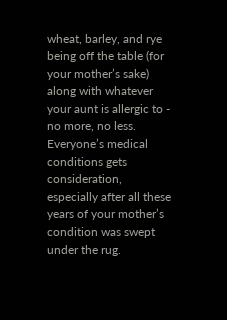wheat, barley, and rye being off the table (for your mother’s sake) along with whatever your aunt is allergic to - no more, no less. Everyone’s medical conditions gets consideration, especially after all these years of your mother’s condition was swept under the rug.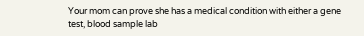Your mom can prove she has a medical condition with either a gene test, blood sample lab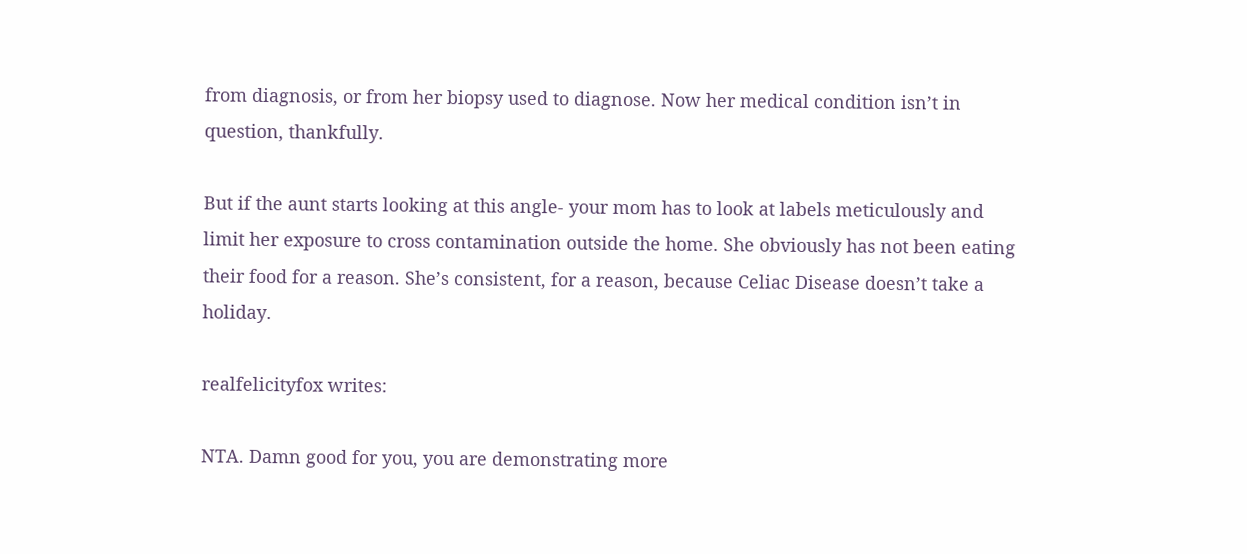from diagnosis, or from her biopsy used to diagnose. Now her medical condition isn’t in question, thankfully.

But if the aunt starts looking at this angle- your mom has to look at labels meticulously and limit her exposure to cross contamination outside the home. She obviously has not been eating their food for a reason. She’s consistent, for a reason, because Celiac Disease doesn’t take a holiday.

realfelicityfox writes:

NTA. Damn good for you, you are demonstrating more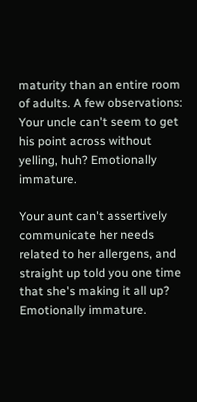maturity than an entire room of adults. A few observations: Your uncle can't seem to get his point across without yelling, huh? Emotionally immature.

Your aunt can't assertively communicate her needs related to her allergens, and straight up told you one time that she's making it all up? Emotionally immature.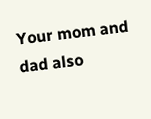Your mom and dad also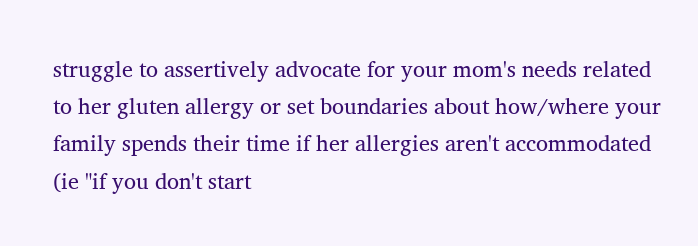struggle to assertively advocate for your mom's needs related to her gluten allergy or set boundaries about how/where your family spends their time if her allergies aren't accommodated (ie "if you don't start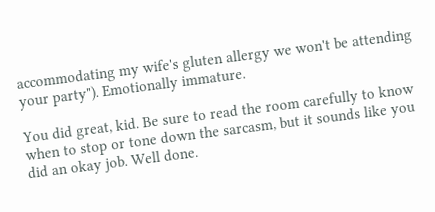accommodating my wife's gluten allergy we won't be attending your party"). Emotionally immature.

You did great, kid. Be sure to read the room carefully to know when to stop or tone down the sarcasm, but it sounds like you did an okay job. Well done.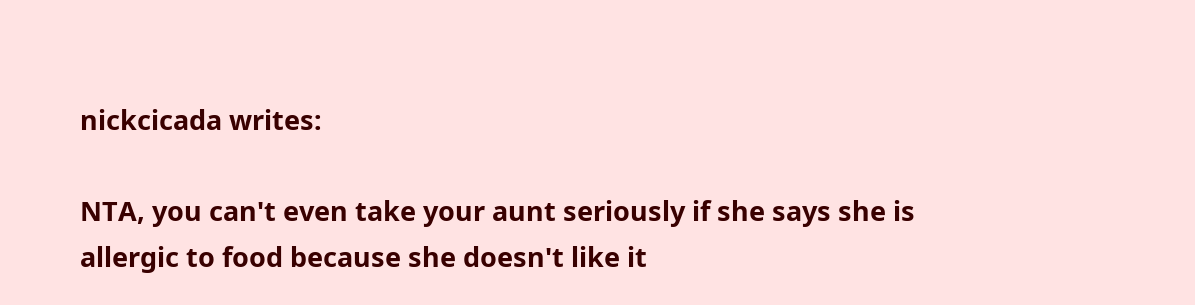nickcicada writes:

NTA, you can't even take your aunt seriously if she says she is allergic to food because she doesn't like it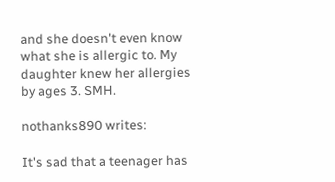and she doesn't even know what she is allergic to. My daughter knew her allergies by ages 3. SMH.

nothanks890 writes:

It's sad that a teenager has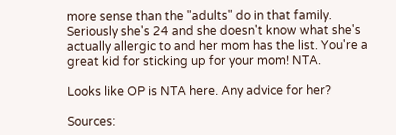more sense than the "adults" do in that family. Seriously she's 24 and she doesn't know what she's actually allergic to and her mom has the list. You're a great kid for sticking up for your mom! NTA.

Looks like OP is NTA here. Any advice for her?

Sources: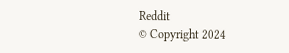Reddit
© Copyright 2024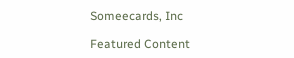Someecards, Inc

Featured Content